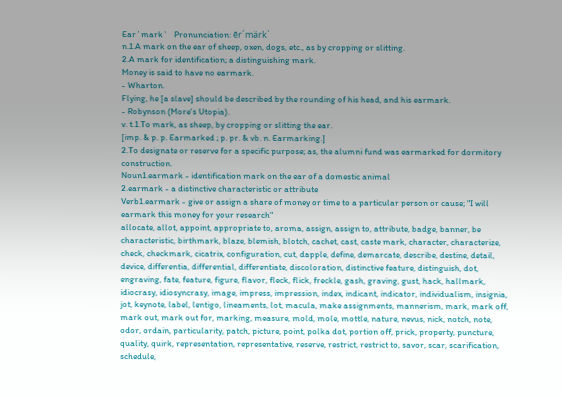Ear´mark`   Pronunciation: ēr´märk`
n.1.A mark on the ear of sheep, oxen, dogs, etc., as by cropping or slitting.
2.A mark for identification; a distinguishing mark.
Money is said to have no earmark.
- Wharton.
Flying, he [a slave] should be described by the rounding of his head, and his earmark.
- Robynson (More's Utopia).
v. t.1.To mark, as sheep, by cropping or slitting the ear.
[imp. & p. p. Earmarked ; p. pr. & vb. n. Earmarking.]
2.To designate or reserve for a specific purpose; as, the alumni fund was earmarked for dormitory construction.
Noun1.earmark - identification mark on the ear of a domestic animal
2.earmark - a distinctive characteristic or attribute
Verb1.earmark - give or assign a share of money or time to a particular person or cause; "I will earmark this money for your research"
allocate, allot, appoint, appropriate to, aroma, assign, assign to, attribute, badge, banner, be characteristic, birthmark, blaze, blemish, blotch, cachet, cast, caste mark, character, characterize, check, checkmark, cicatrix, configuration, cut, dapple, define, demarcate, describe, destine, detail, device, differentia, differential, differentiate, discoloration, distinctive feature, distinguish, dot, engraving, fate, feature, figure, flavor, fleck, flick, freckle, gash, graving, gust, hack, hallmark, idiocrasy, idiosyncrasy, image, impress, impression, index, indicant, indicator, individualism, insignia, jot, keynote, label, lentigo, lineaments, lot, macula, make assignments, mannerism, mark, mark off, mark out, mark out for, marking, measure, mold, mole, mottle, nature, nevus, nick, notch, note, odor, ordain, particularity, patch, picture, point, polka dot, portion off, prick, property, puncture, quality, quirk, representation, representative, reserve, restrict, restrict to, savor, scar, scarification, schedule,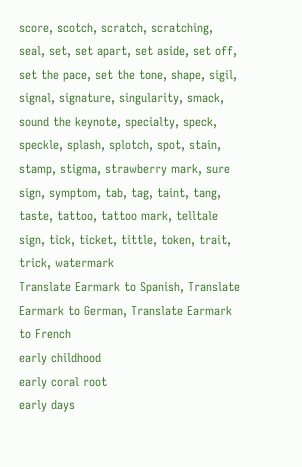score, scotch, scratch, scratching, seal, set, set apart, set aside, set off, set the pace, set the tone, shape, sigil, signal, signature, singularity, smack, sound the keynote, specialty, speck, speckle, splash, splotch, spot, stain, stamp, stigma, strawberry mark, sure sign, symptom, tab, tag, taint, tang, taste, tattoo, tattoo mark, telltale sign, tick, ticket, tittle, token, trait, trick, watermark
Translate Earmark to Spanish, Translate Earmark to German, Translate Earmark to French
early childhood
early coral root
early days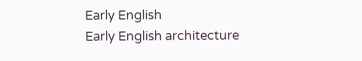Early English
Early English architecture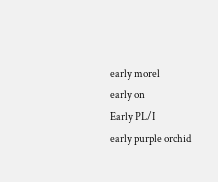early morel
early on
Early PL/I
early purple orchid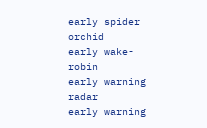early spider orchid
early wake-robin
early warning radar
early warning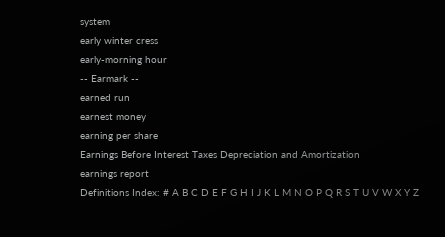system
early winter cress
early-morning hour
-- Earmark --
earned run
earnest money
earning per share
Earnings Before Interest Taxes Depreciation and Amortization
earnings report
Definitions Index: # A B C D E F G H I J K L M N O P Q R S T U V W X Y Z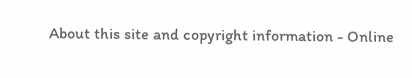About this site and copyright information - Online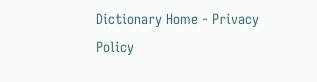Dictionary Home - Privacy Policy